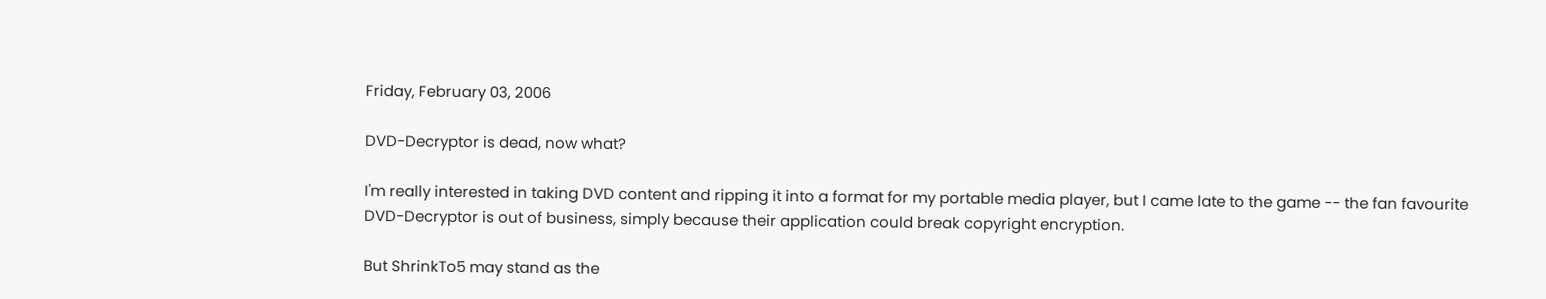Friday, February 03, 2006

DVD-Decryptor is dead, now what?

I'm really interested in taking DVD content and ripping it into a format for my portable media player, but I came late to the game -- the fan favourite DVD-Decryptor is out of business, simply because their application could break copyright encryption.

But ShrinkTo5 may stand as the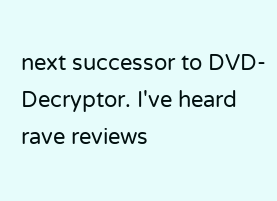next successor to DVD-Decryptor. I've heard rave reviews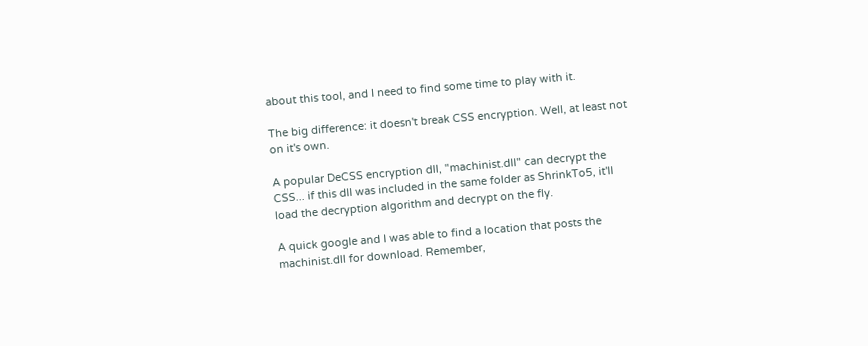about this tool, and I need to find some time to play with it.

The big difference: it doesn't break CSS encryption. Well, at least not on it's own.

A popular DeCSS encryption dll, "machinist.dll" can decrypt the CSS... if this dll was included in the same folder as ShrinkTo5, it'll load the decryption algorithm and decrypt on the fly.

A quick google and I was able to find a location that posts the machinist.dll for download. Remember,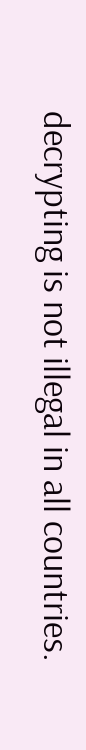decrypting is not illegal in all countries.